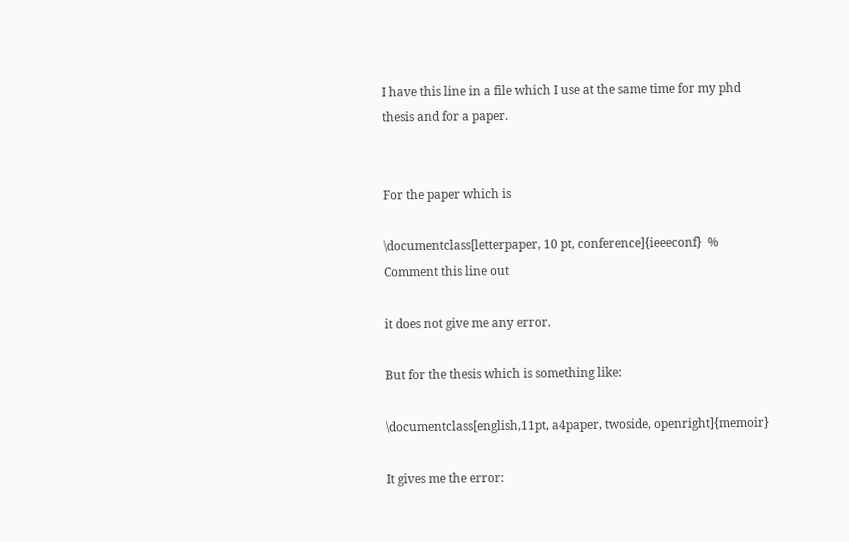I have this line in a file which I use at the same time for my phd thesis and for a paper.


For the paper which is

\documentclass[letterpaper, 10 pt, conference]{ieeeconf}  % Comment this line out

it does not give me any error.

But for the thesis which is something like:

\documentclass[english,11pt, a4paper, twoside, openright]{memoir}

It gives me the error: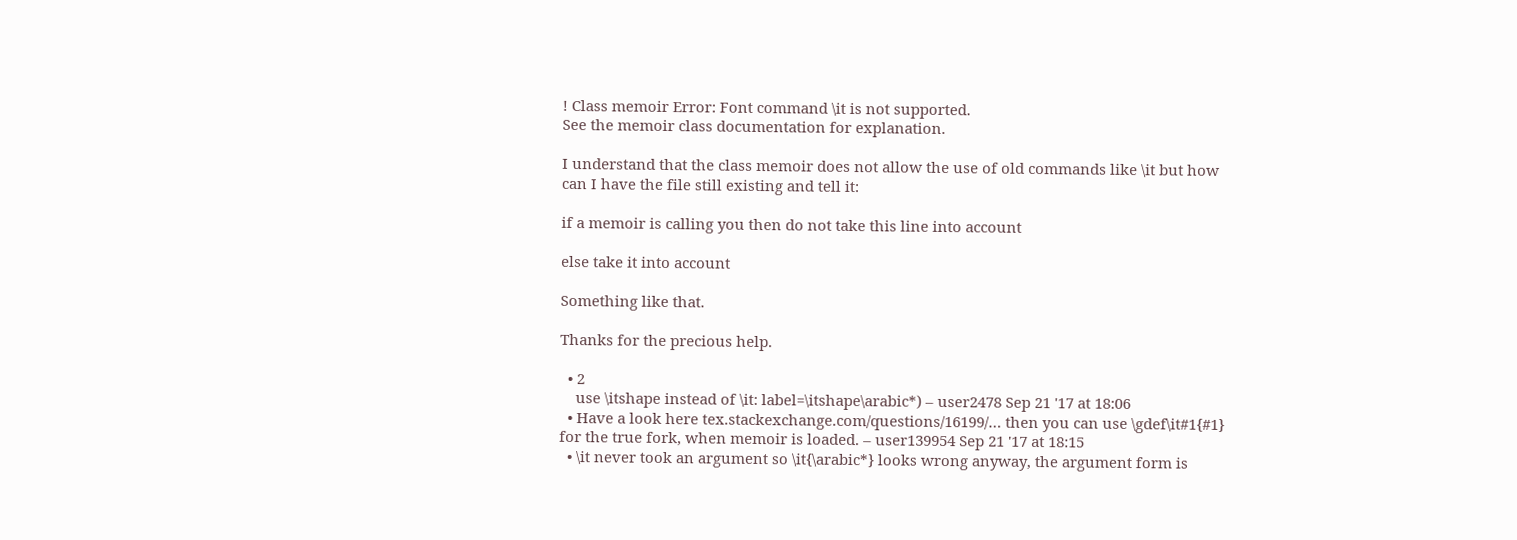! Class memoir Error: Font command \it is not supported.
See the memoir class documentation for explanation.

I understand that the class memoir does not allow the use of old commands like \it but how can I have the file still existing and tell it:

if a memoir is calling you then do not take this line into account

else take it into account

Something like that.

Thanks for the precious help.

  • 2
    use \itshape instead of \it: label=\itshape\arabic*) – user2478 Sep 21 '17 at 18:06
  • Have a look here tex.stackexchange.com/questions/16199/… then you can use \gdef\it#1{#1} for the true fork, when memoir is loaded. – user139954 Sep 21 '17 at 18:15
  • \it never took an argument so \it{\arabic*} looks wrong anyway, the argument form is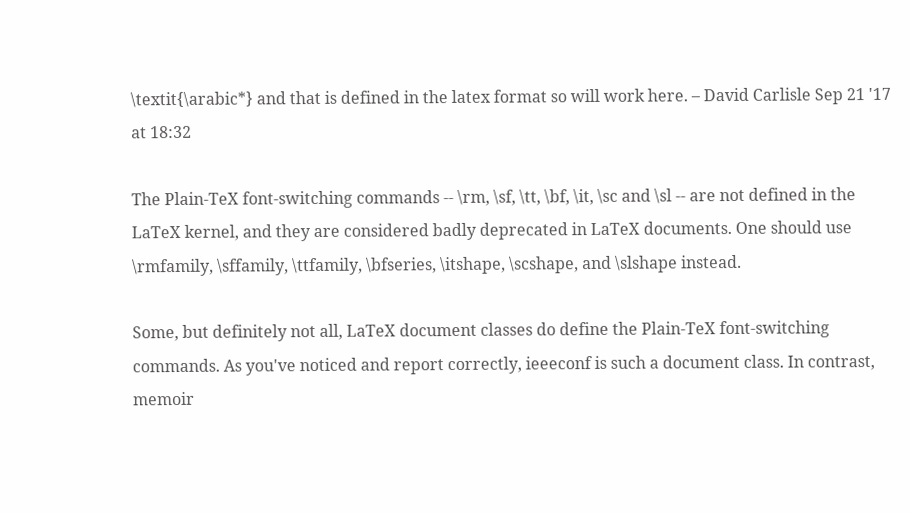\textit{\arabic*} and that is defined in the latex format so will work here. – David Carlisle Sep 21 '17 at 18:32

The Plain-TeX font-switching commands -- \rm, \sf, \tt, \bf, \it, \sc and \sl -- are not defined in the LaTeX kernel, and they are considered badly deprecated in LaTeX documents. One should use \rmfamily, \sffamily, \ttfamily, \bfseries, \itshape, \scshape, and \slshape instead.

Some, but definitely not all, LaTeX document classes do define the Plain-TeX font-switching commands. As you've noticed and report correctly, ieeeconf is such a document class. In contrast, memoir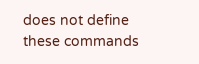does not define these commands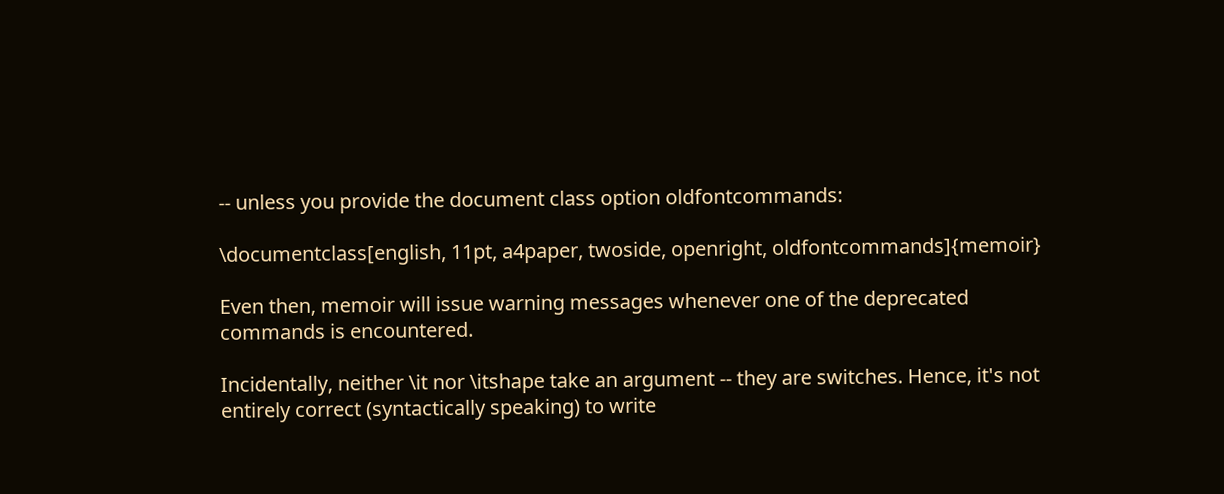-- unless you provide the document class option oldfontcommands:

\documentclass[english, 11pt, a4paper, twoside, openright, oldfontcommands]{memoir}

Even then, memoir will issue warning messages whenever one of the deprecated commands is encountered.

Incidentally, neither \it nor \itshape take an argument -- they are switches. Hence, it's not entirely correct (syntactically speaking) to write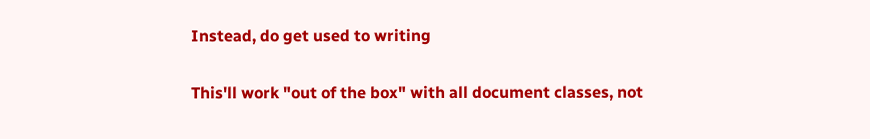Instead, do get used to writing


This'll work "out of the box" with all document classes, not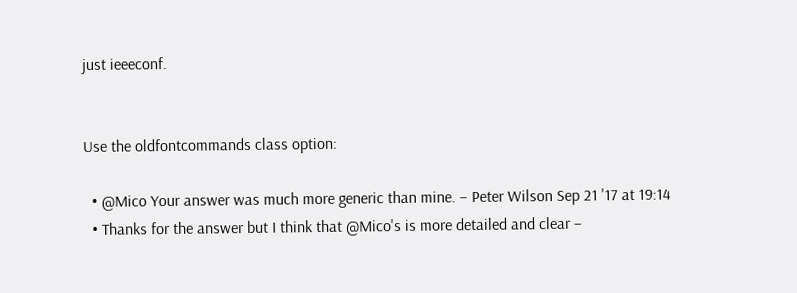just ieeeconf.


Use the oldfontcommands class option:

  • @Mico Your answer was much more generic than mine. – Peter Wilson Sep 21 '17 at 19:14
  • Thanks for the answer but I think that @Mico's is more detailed and clear –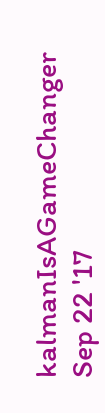kalmanIsAGameChanger Sep 22 '17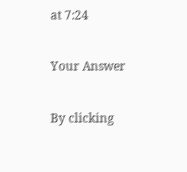at 7:24

Your Answer

By clicking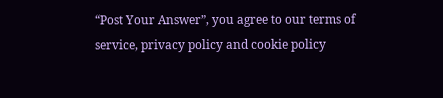“Post Your Answer”, you agree to our terms of service, privacy policy and cookie policy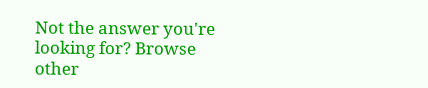Not the answer you're looking for? Browse other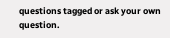questions tagged or ask your own question.